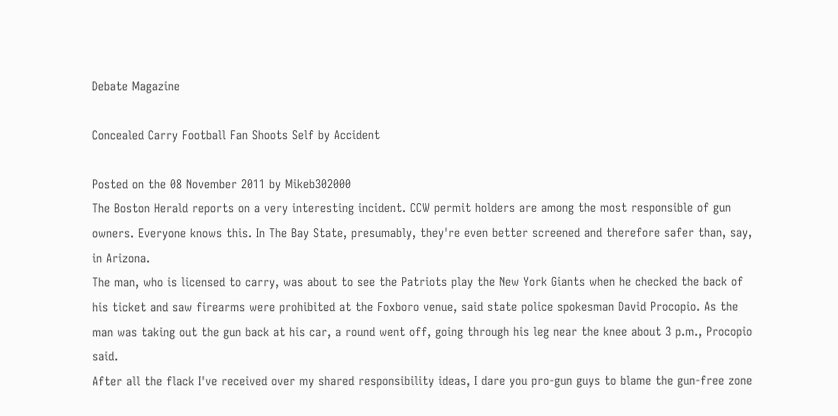Debate Magazine

Concealed Carry Football Fan Shoots Self by Accident

Posted on the 08 November 2011 by Mikeb302000
The Boston Herald reports on a very interesting incident. CCW permit holders are among the most responsible of gun owners. Everyone knows this. In The Bay State, presumably, they're even better screened and therefore safer than, say, in Arizona.
The man, who is licensed to carry, was about to see the Patriots play the New York Giants when he checked the back of his ticket and saw firearms were prohibited at the Foxboro venue, said state police spokesman David Procopio. As the man was taking out the gun back at his car, a round went off, going through his leg near the knee about 3 p.m., Procopio said.
After all the flack I've received over my shared responsibility ideas, I dare you pro-gun guys to blame the gun-free zone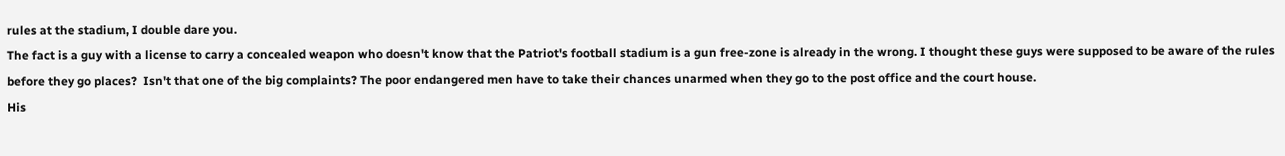rules at the stadium, I double dare you.
The fact is a guy with a license to carry a concealed weapon who doesn't know that the Patriot's football stadium is a gun free-zone is already in the wrong. I thought these guys were supposed to be aware of the rules before they go places?  Isn't that one of the big complaints? The poor endangered men have to take their chances unarmed when they go to the post office and the court house.
His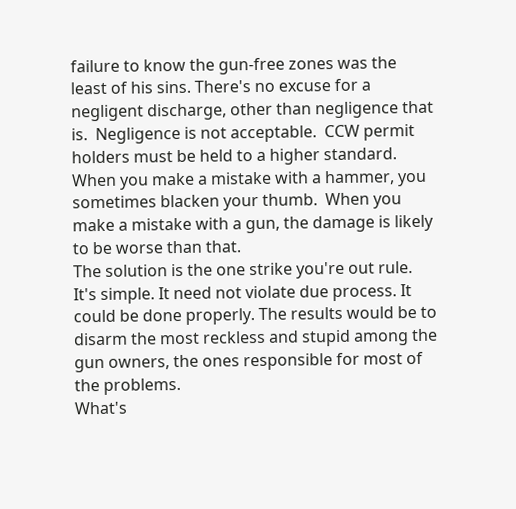failure to know the gun-free zones was the least of his sins. There's no excuse for a negligent discharge, other than negligence that is.  Negligence is not acceptable.  CCW permit holders must be held to a higher standard.  When you make a mistake with a hammer, you sometimes blacken your thumb.  When you make a mistake with a gun, the damage is likely to be worse than that.
The solution is the one strike you're out rule.  It's simple. It need not violate due process. It could be done properly. The results would be to disarm the most reckless and stupid among the gun owners, the ones responsible for most of the problems.
What's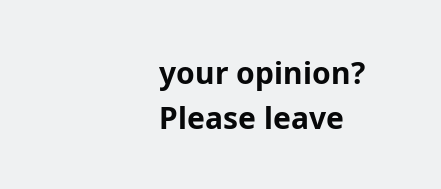your opinion?  Please leave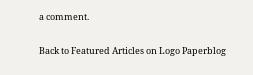a comment.

Back to Featured Articles on Logo Paperblog